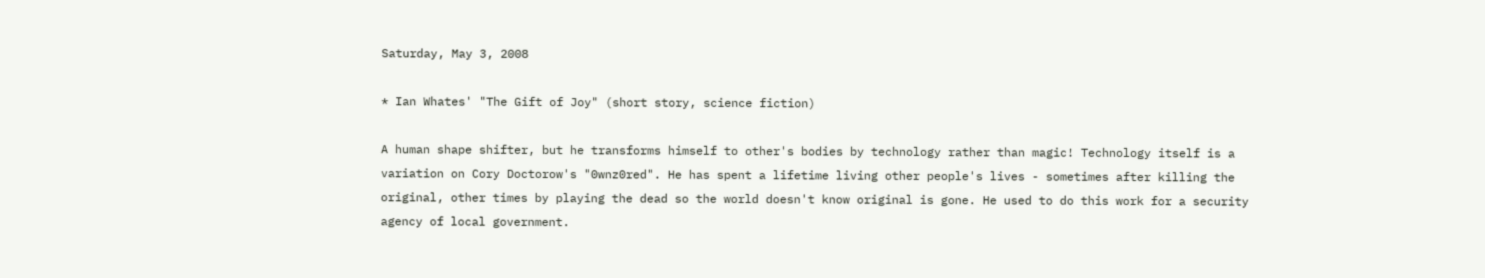Saturday, May 3, 2008

* Ian Whates' "The Gift of Joy" (short story, science fiction)

A human shape shifter, but he transforms himself to other's bodies by technology rather than magic! Technology itself is a variation on Cory Doctorow's "0wnz0red". He has spent a lifetime living other people's lives - sometimes after killing the original, other times by playing the dead so the world doesn't know original is gone. He used to do this work for a security agency of local government.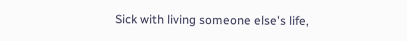Sick with living someone else's life,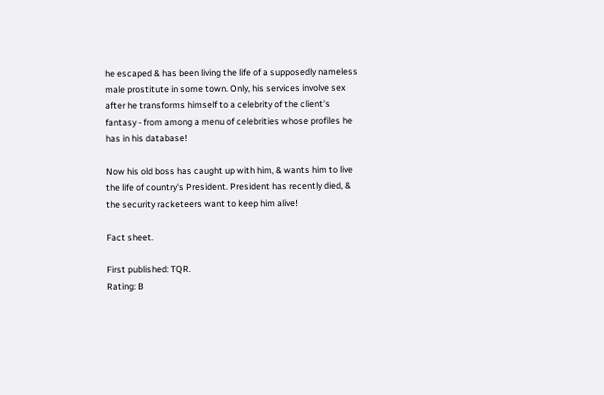he escaped & has been living the life of a supposedly nameless male prostitute in some town. Only, his services involve sex after he transforms himself to a celebrity of the client's fantasy - from among a menu of celebrities whose profiles he has in his database!

Now his old boss has caught up with him, & wants him to live the life of country's President. President has recently died, & the security racketeers want to keep him alive!

Fact sheet.

First published: TQR.
Rating: B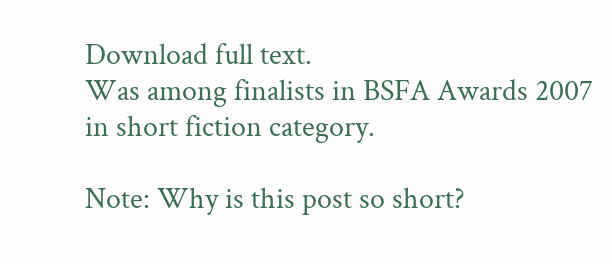Download full text.
Was among finalists in BSFA Awards 2007 in short fiction category.

Note: Why is this post so short?